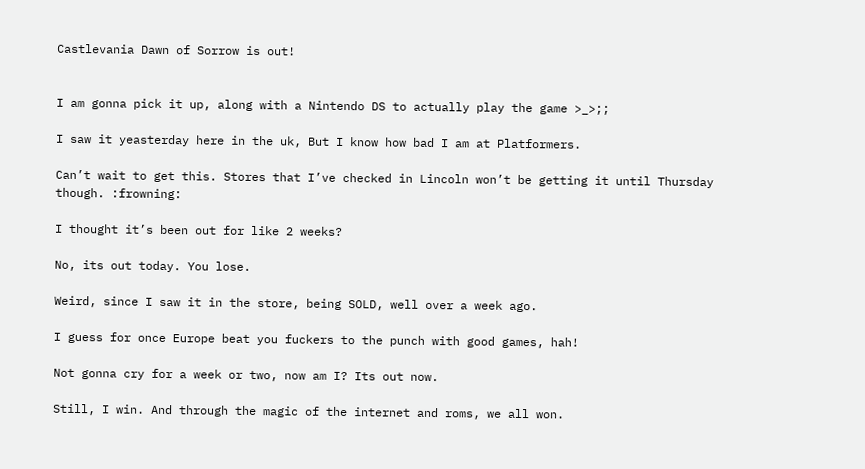Castlevania Dawn of Sorrow is out!


I am gonna pick it up, along with a Nintendo DS to actually play the game >_>;;

I saw it yeasterday here in the uk, But I know how bad I am at Platformers.

Can’t wait to get this. Stores that I’ve checked in Lincoln won’t be getting it until Thursday though. :frowning:

I thought it’s been out for like 2 weeks?

No, its out today. You lose.

Weird, since I saw it in the store, being SOLD, well over a week ago.

I guess for once Europe beat you fuckers to the punch with good games, hah!

Not gonna cry for a week or two, now am I? Its out now.

Still, I win. And through the magic of the internet and roms, we all won.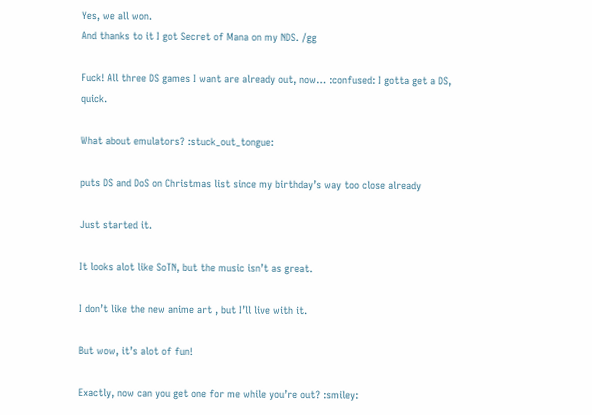Yes, we all won.
And thanks to it I got Secret of Mana on my NDS. /gg

Fuck! All three DS games I want are already out, now… :confused: I gotta get a DS, quick.

What about emulators? :stuck_out_tongue:

puts DS and DoS on Christmas list since my birthday’s way too close already

Just started it.

It looks alot like SoTN, but the music isn’t as great.

I don’t like the new anime art , but I’ll live with it.

But wow, it’s alot of fun!

Exactly, now can you get one for me while you’re out? :smiley: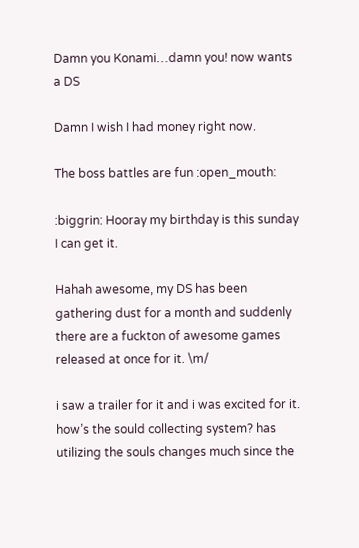Damn you Konami…damn you! now wants a DS

Damn I wish I had money right now.

The boss battles are fun :open_mouth:

:biggrin: Hooray my birthday is this sunday I can get it.

Hahah awesome, my DS has been gathering dust for a month and suddenly there are a fuckton of awesome games released at once for it. \m/

i saw a trailer for it and i was excited for it. how’s the sould collecting system? has utilizing the souls changes much since the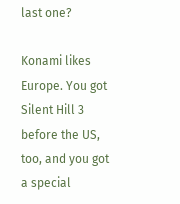last one?

Konami likes Europe. You got Silent Hill 3 before the US, too, and you got a special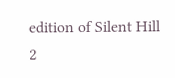edition of Silent Hill 2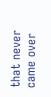that never came over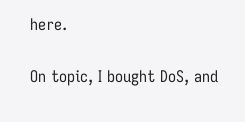here.

On topic, I bought DoS, and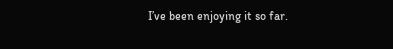I’ve been enjoying it so far.